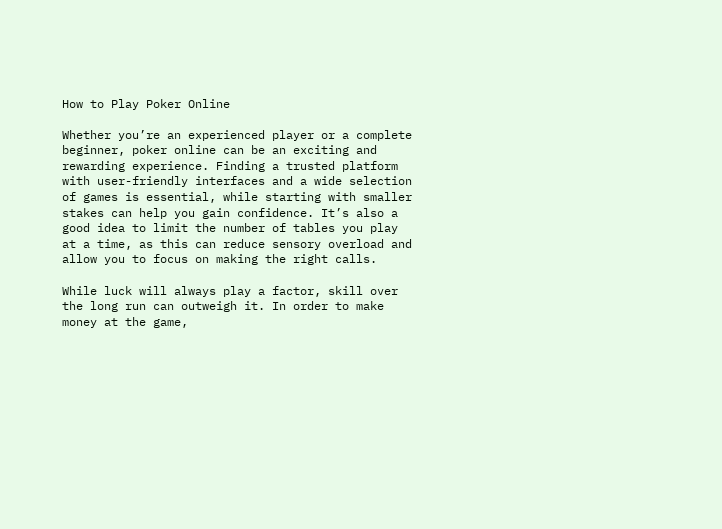How to Play Poker Online

Whether you’re an experienced player or a complete beginner, poker online can be an exciting and rewarding experience. Finding a trusted platform with user-friendly interfaces and a wide selection of games is essential, while starting with smaller stakes can help you gain confidence. It’s also a good idea to limit the number of tables you play at a time, as this can reduce sensory overload and allow you to focus on making the right calls.

While luck will always play a factor, skill over the long run can outweigh it. In order to make money at the game,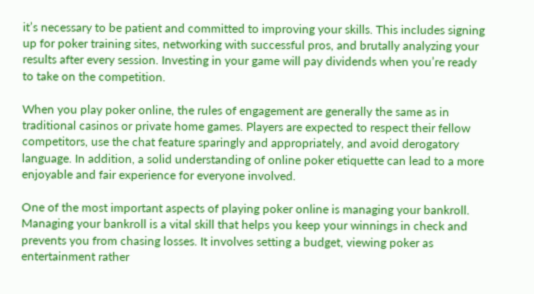it’s necessary to be patient and committed to improving your skills. This includes signing up for poker training sites, networking with successful pros, and brutally analyzing your results after every session. Investing in your game will pay dividends when you’re ready to take on the competition.

When you play poker online, the rules of engagement are generally the same as in traditional casinos or private home games. Players are expected to respect their fellow competitors, use the chat feature sparingly and appropriately, and avoid derogatory language. In addition, a solid understanding of online poker etiquette can lead to a more enjoyable and fair experience for everyone involved.

One of the most important aspects of playing poker online is managing your bankroll. Managing your bankroll is a vital skill that helps you keep your winnings in check and prevents you from chasing losses. It involves setting a budget, viewing poker as entertainment rather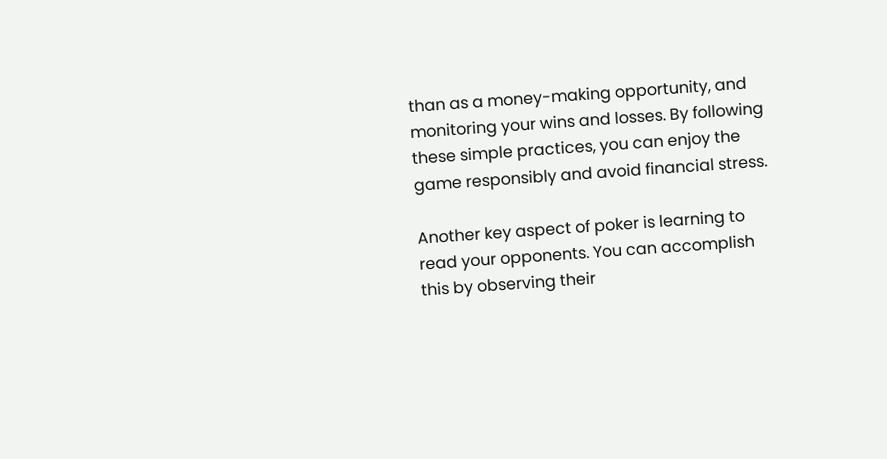than as a money-making opportunity, and monitoring your wins and losses. By following these simple practices, you can enjoy the game responsibly and avoid financial stress.

Another key aspect of poker is learning to read your opponents. You can accomplish this by observing their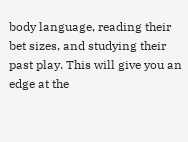body language, reading their bet sizes, and studying their past play. This will give you an edge at the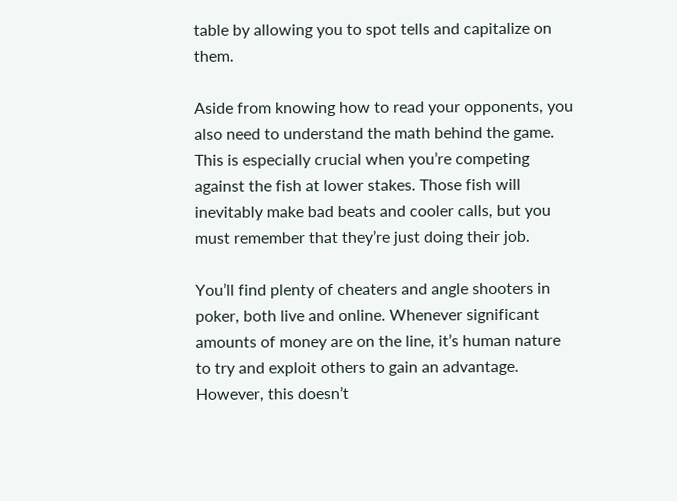table by allowing you to spot tells and capitalize on them.

Aside from knowing how to read your opponents, you also need to understand the math behind the game. This is especially crucial when you’re competing against the fish at lower stakes. Those fish will inevitably make bad beats and cooler calls, but you must remember that they’re just doing their job.

You’ll find plenty of cheaters and angle shooters in poker, both live and online. Whenever significant amounts of money are on the line, it’s human nature to try and exploit others to gain an advantage. However, this doesn’t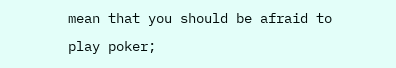mean that you should be afraid to play poker;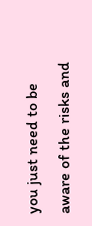you just need to be aware of the risks and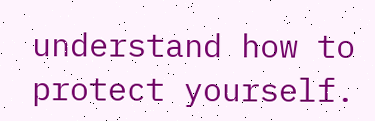understand how to protect yourself.